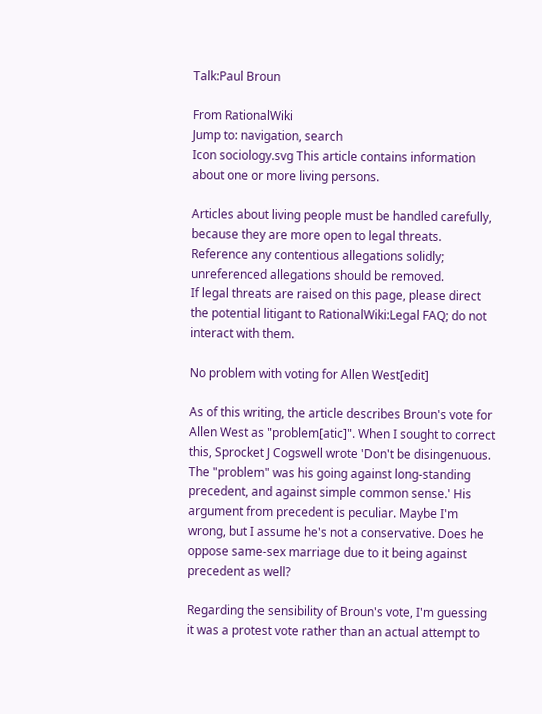Talk:Paul Broun

From RationalWiki
Jump to: navigation, search
Icon sociology.svg This article contains information about one or more living persons.

Articles about living people must be handled carefully, because they are more open to legal threats.
Reference any contentious allegations solidly; unreferenced allegations should be removed.
If legal threats are raised on this page, please direct the potential litigant to RationalWiki:Legal FAQ; do not interact with them.

No problem with voting for Allen West[edit]

As of this writing, the article describes Broun's vote for Allen West as "problem[atic]". When I sought to correct this, Sprocket J Cogswell wrote 'Don't be disingenuous. The "problem" was his going against long-standing precedent, and against simple common sense.' His argument from precedent is peculiar. Maybe I'm wrong, but I assume he's not a conservative. Does he oppose same-sex marriage due to it being against precedent as well?

Regarding the sensibility of Broun's vote, I'm guessing it was a protest vote rather than an actual attempt to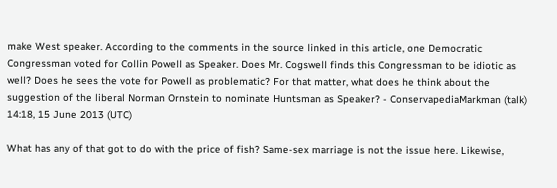make West speaker. According to the comments in the source linked in this article, one Democratic Congressman voted for Collin Powell as Speaker. Does Mr. Cogswell finds this Congressman to be idiotic as well? Does he sees the vote for Powell as problematic? For that matter, what does he think about the suggestion of the liberal Norman Ornstein to nominate Huntsman as Speaker? - ConservapediaMarkman (talk) 14:18, 15 June 2013 (UTC)

What has any of that got to do with the price of fish? Same-sex marriage is not the issue here. Likewise,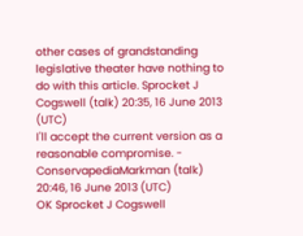other cases of grandstanding legislative theater have nothing to do with this article. Sprocket J Cogswell (talk) 20:35, 16 June 2013 (UTC)
I'll accept the current version as a reasonable compromise. - ConservapediaMarkman (talk) 20:46, 16 June 2013 (UTC)
OK Sprocket J Cogswell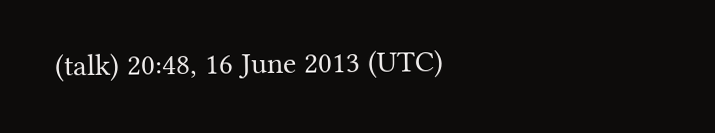(talk) 20:48, 16 June 2013 (UTC)